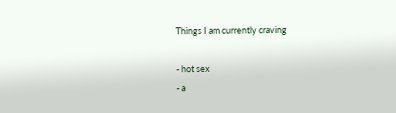Things I am currently craving

- hot sex
- a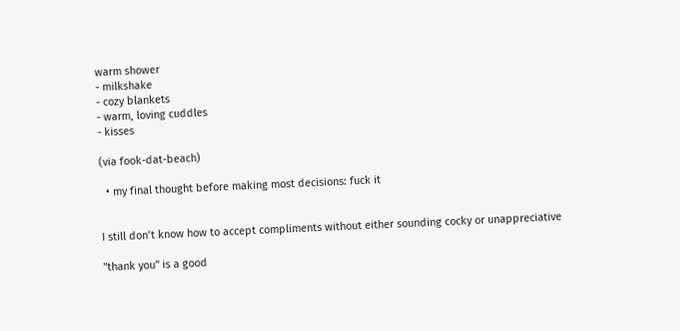warm shower
- milkshake
- cozy blankets
- warm, loving cuddles
- kisses

(via fook-dat-beach)

  • my final thought before making most decisions: fuck it


I still don’t know how to accept compliments without either sounding cocky or unappreciative

"thank you" is a good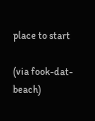place to start

(via fook-dat-beach)